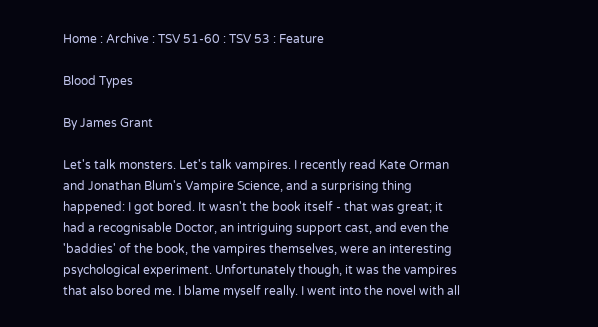Home : Archive : TSV 51-60 : TSV 53 : Feature

Blood Types

By James Grant

Let's talk monsters. Let's talk vampires. I recently read Kate Orman and Jonathan Blum's Vampire Science, and a surprising thing happened: I got bored. It wasn't the book itself - that was great; it had a recognisable Doctor, an intriguing support cast, and even the 'baddies' of the book, the vampires themselves, were an interesting psychological experiment. Unfortunately though, it was the vampires that also bored me. I blame myself really. I went into the novel with all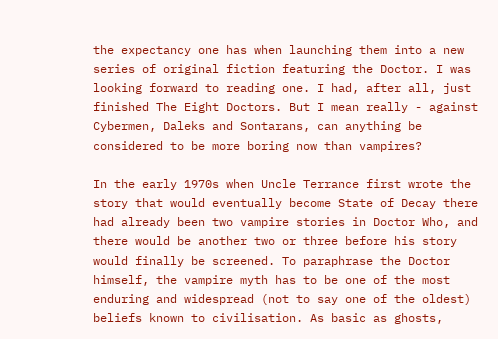the expectancy one has when launching them into a new series of original fiction featuring the Doctor. I was looking forward to reading one. I had, after all, just finished The Eight Doctors. But I mean really - against Cybermen, Daleks and Sontarans, can anything be considered to be more boring now than vampires?

In the early 1970s when Uncle Terrance first wrote the story that would eventually become State of Decay there had already been two vampire stories in Doctor Who, and there would be another two or three before his story would finally be screened. To paraphrase the Doctor himself, the vampire myth has to be one of the most enduring and widespread (not to say one of the oldest) beliefs known to civilisation. As basic as ghosts,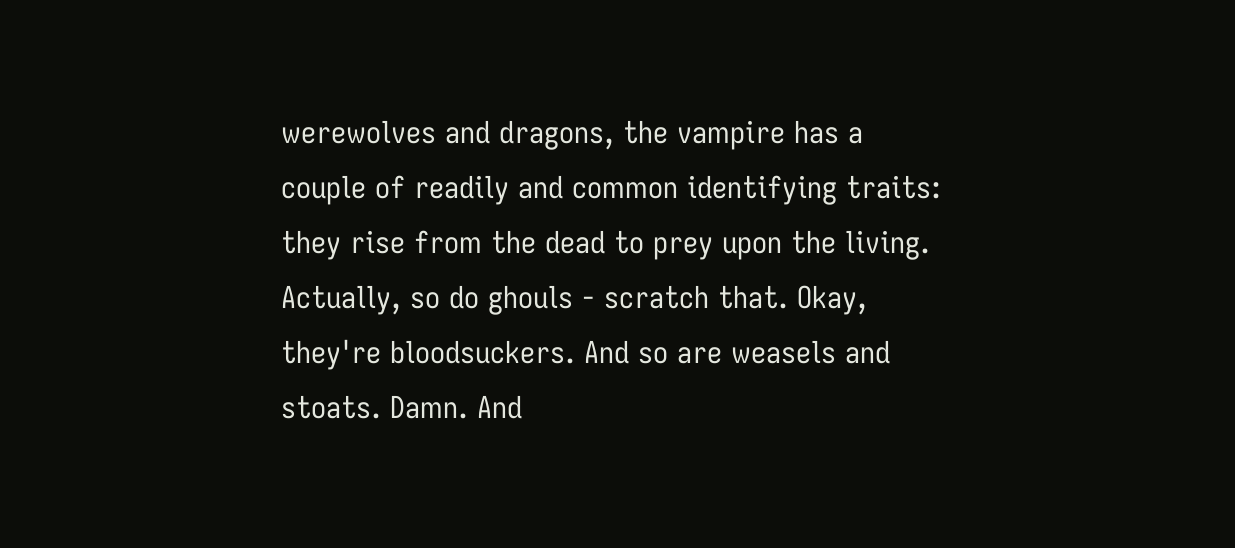werewolves and dragons, the vampire has a couple of readily and common identifying traits: they rise from the dead to prey upon the living. Actually, so do ghouls - scratch that. Okay, they're bloodsuckers. And so are weasels and stoats. Damn. And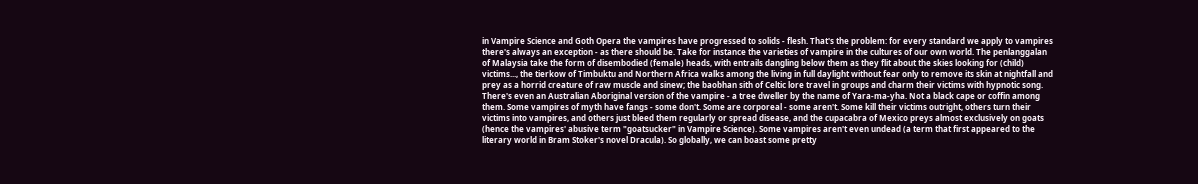in Vampire Science and Goth Opera the vampires have progressed to solids - flesh. That's the problem: for every standard we apply to vampires there's always an exception - as there should be. Take for instance the varieties of vampire in the cultures of our own world. The penlanggalan of Malaysia take the form of disembodied (female) heads, with entrails dangling below them as they flit about the skies looking for (child) victims..., the tierkow of Timbuktu and Northern Africa walks among the living in full daylight without fear only to remove its skin at nightfall and prey as a horrid creature of raw muscle and sinew; the baobhan sith of Celtic lore travel in groups and charm their victims with hypnotic song. There's even an Australian Aboriginal version of the vampire - a tree dweller by the name of Yara-ma-yha. Not a black cape or coffin among them. Some vampires of myth have fangs - some don't. Some are corporeal - some aren't. Some kill their victims outright, others turn their victims into vampires, and others just bleed them regularly or spread disease, and the cupacabra of Mexico preys almost exclusively on goats (hence the vampires' abusive term "goatsucker" in Vampire Science). Some vampires aren't even undead (a term that first appeared to the literary world in Bram Stoker's novel Dracula). So globally, we can boast some pretty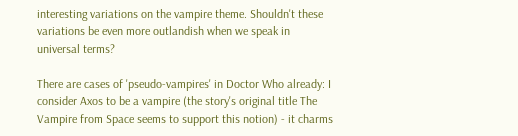interesting variations on the vampire theme. Shouldn't these variations be even more outlandish when we speak in universal terms?

There are cases of 'pseudo-vampires' in Doctor Who already: I consider Axos to be a vampire (the story's original title The Vampire from Space seems to support this notion) - it charms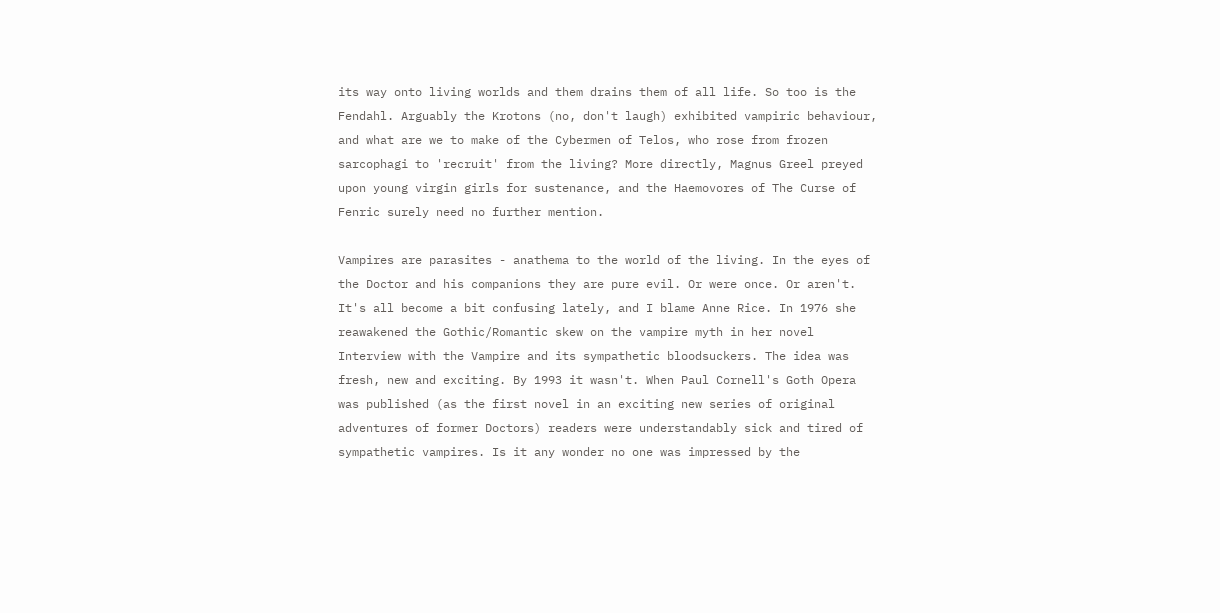its way onto living worlds and them drains them of all life. So too is the Fendahl. Arguably the Krotons (no, don't laugh) exhibited vampiric behaviour, and what are we to make of the Cybermen of Telos, who rose from frozen sarcophagi to 'recruit' from the living? More directly, Magnus Greel preyed upon young virgin girls for sustenance, and the Haemovores of The Curse of Fenric surely need no further mention.

Vampires are parasites - anathema to the world of the living. In the eyes of the Doctor and his companions they are pure evil. Or were once. Or aren't. It's all become a bit confusing lately, and I blame Anne Rice. In 1976 she reawakened the Gothic/Romantic skew on the vampire myth in her novel Interview with the Vampire and its sympathetic bloodsuckers. The idea was fresh, new and exciting. By 1993 it wasn't. When Paul Cornell's Goth Opera was published (as the first novel in an exciting new series of original adventures of former Doctors) readers were understandably sick and tired of sympathetic vampires. Is it any wonder no one was impressed by the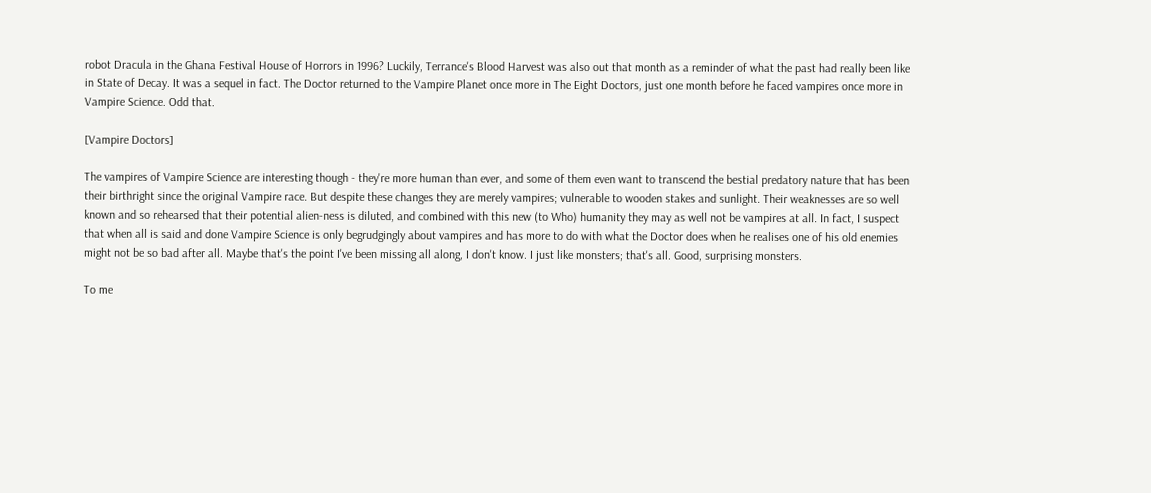robot Dracula in the Ghana Festival House of Horrors in 1996? Luckily, Terrance's Blood Harvest was also out that month as a reminder of what the past had really been like in State of Decay. It was a sequel in fact. The Doctor returned to the Vampire Planet once more in The Eight Doctors, just one month before he faced vampires once more in Vampire Science. Odd that.

[Vampire Doctors]

The vampires of Vampire Science are interesting though - they're more human than ever, and some of them even want to transcend the bestial predatory nature that has been their birthright since the original Vampire race. But despite these changes they are merely vampires; vulnerable to wooden stakes and sunlight. Their weaknesses are so well known and so rehearsed that their potential alien-ness is diluted, and combined with this new (to Who) humanity they may as well not be vampires at all. In fact, I suspect that when all is said and done Vampire Science is only begrudgingly about vampires and has more to do with what the Doctor does when he realises one of his old enemies might not be so bad after all. Maybe that's the point I've been missing all along, I don't know. I just like monsters; that's all. Good, surprising monsters.

To me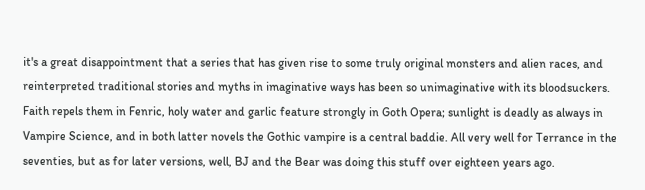it's a great disappointment that a series that has given rise to some truly original monsters and alien races, and reinterpreted traditional stories and myths in imaginative ways has been so unimaginative with its bloodsuckers. Faith repels them in Fenric, holy water and garlic feature strongly in Goth Opera; sunlight is deadly as always in Vampire Science, and in both latter novels the Gothic vampire is a central baddie. All very well for Terrance in the seventies, but as for later versions, well, BJ and the Bear was doing this stuff over eighteen years ago.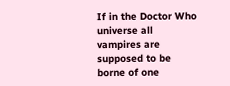If in the Doctor Who universe all vampires are supposed to be borne of one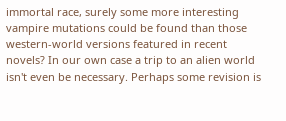immortal race, surely some more interesting vampire mutations could be found than those western-world versions featured in recent novels? In our own case a trip to an alien world isn't even be necessary. Perhaps some revision is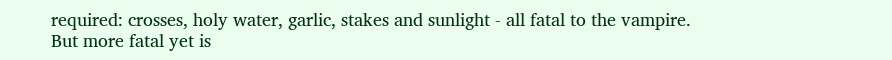required: crosses, holy water, garlic, stakes and sunlight - all fatal to the vampire. But more fatal yet is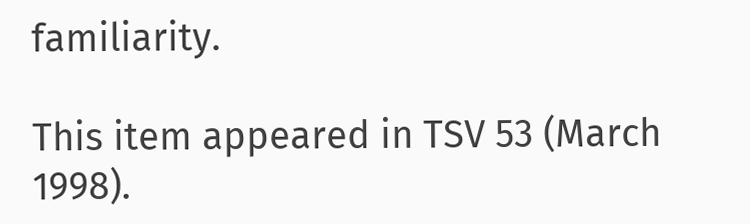familiarity.

This item appeared in TSV 53 (March 1998).